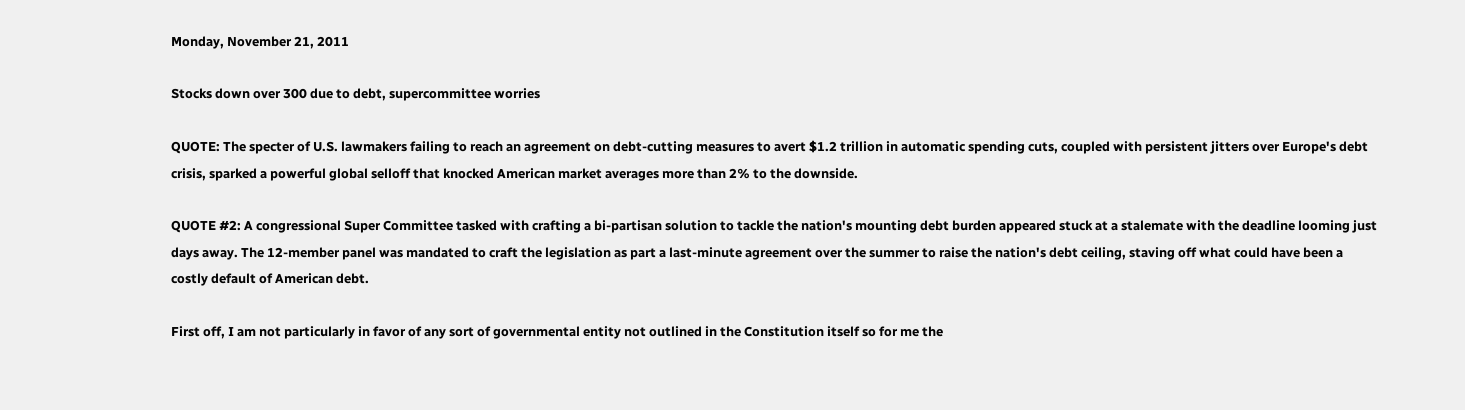Monday, November 21, 2011

Stocks down over 300 due to debt, supercommittee worries

QUOTE: The specter of U.S. lawmakers failing to reach an agreement on debt-cutting measures to avert $1.2 trillion in automatic spending cuts, coupled with persistent jitters over Europe's debt crisis, sparked a powerful global selloff that knocked American market averages more than 2% to the downside.

QUOTE #2: A congressional Super Committee tasked with crafting a bi-partisan solution to tackle the nation's mounting debt burden appeared stuck at a stalemate with the deadline looming just days away. The 12-member panel was mandated to craft the legislation as part a last-minute agreement over the summer to raise the nation's debt ceiling, staving off what could have been a costly default of American debt.

First off, I am not particularly in favor of any sort of governmental entity not outlined in the Constitution itself so for me the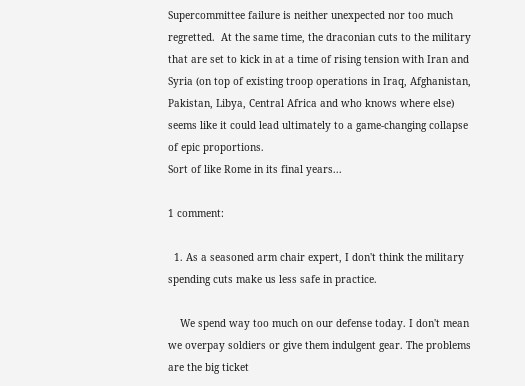Supercommittee failure is neither unexpected nor too much regretted.  At the same time, the draconian cuts to the military that are set to kick in at a time of rising tension with Iran and Syria (on top of existing troop operations in Iraq, Afghanistan, Pakistan, Libya, Central Africa and who knows where else) seems like it could lead ultimately to a game-changing collapse of epic proportions.
Sort of like Rome in its final years...

1 comment:

  1. As a seasoned arm chair expert, I don't think the military spending cuts make us less safe in practice.

    We spend way too much on our defense today. I don't mean we overpay soldiers or give them indulgent gear. The problems are the big ticket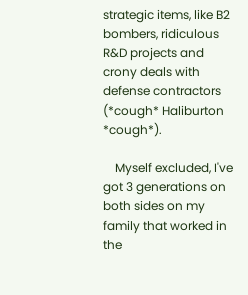strategic items, like B2 bombers, ridiculous R&D projects and crony deals with defense contractors (*cough* Haliburton *cough*).

    Myself excluded, I've got 3 generations on both sides on my family that worked in the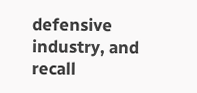defensive industry, and recall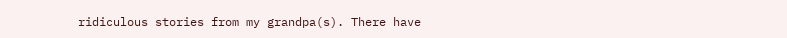ridiculous stories from my grandpa(s). There have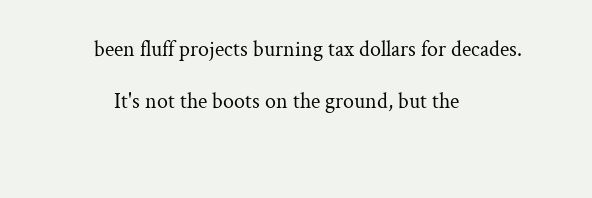been fluff projects burning tax dollars for decades.

    It's not the boots on the ground, but the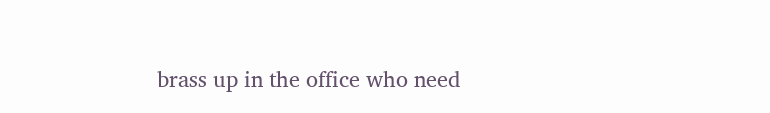brass up in the office who need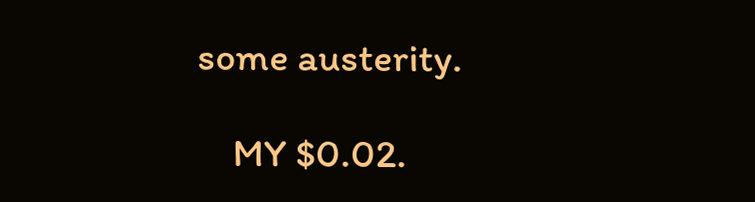some austerity.

    MY $0.02.